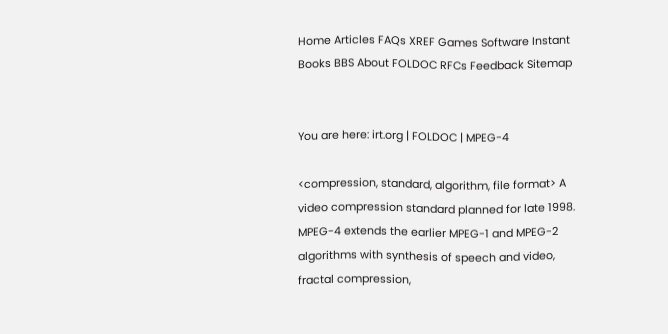Home Articles FAQs XREF Games Software Instant Books BBS About FOLDOC RFCs Feedback Sitemap


You are here: irt.org | FOLDOC | MPEG-4

<compression, standard, algorithm, file format> A video compression standard planned for late 1998. MPEG-4 extends the earlier MPEG-1 and MPEG-2 algorithms with synthesis of speech and video, fractal compression,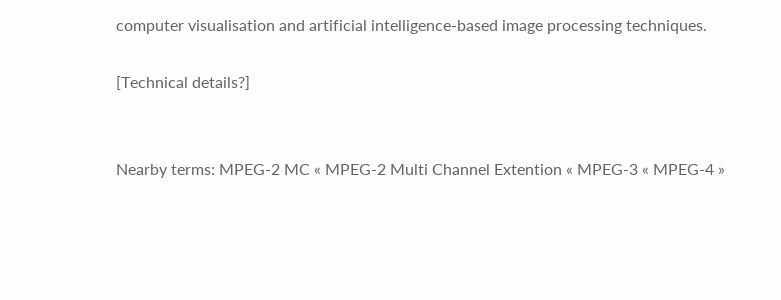computer visualisation and artificial intelligence-based image processing techniques.

[Technical details?]


Nearby terms: MPEG-2 MC « MPEG-2 Multi Channel Extention « MPEG-3 « MPEG-4 »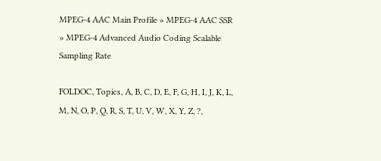MPEG-4 AAC Main Profile » MPEG-4 AAC SSR » MPEG-4 Advanced Audio Coding Scalable Sampling Rate

FOLDOC, Topics, A, B, C, D, E, F, G, H, I, J, K, L, M, N, O, P, Q, R, S, T, U, V, W, X, Y, Z, ?,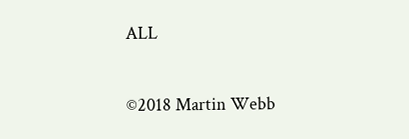ALL

©2018 Martin Webb